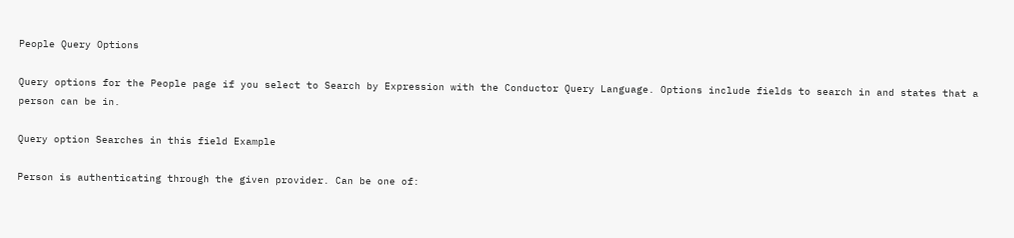People Query Options

Query options for the People page if you select to Search by Expression with the Conductor Query Language. Options include fields to search in and states that a person can be in.

Query option Searches in this field Example

Person is authenticating through the given provider. Can be one of: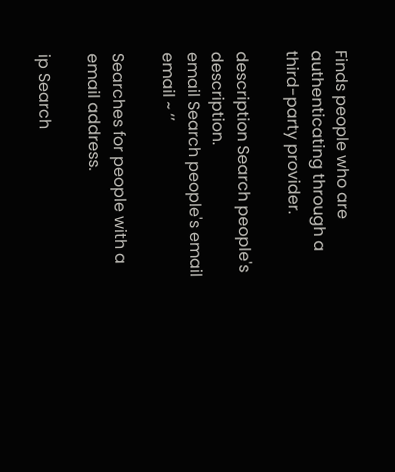Finds people who are authenticating through a third-party provider.

description Search people's description.
email Search people's email
email ~ ‘’

Searches for people with a email address.

ip Search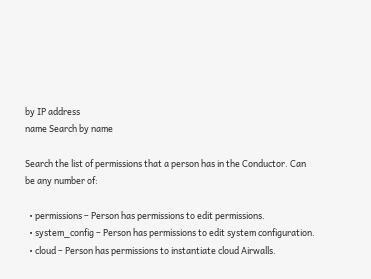by IP address
name Search by name

Search the list of permissions that a person has in the Conductor. Can be any number of:

  • permissions – Person has permissions to edit permissions.
  • system_config – Person has permissions to edit system configuration.
  • cloud – Person has permissions to instantiate cloud Airwalls.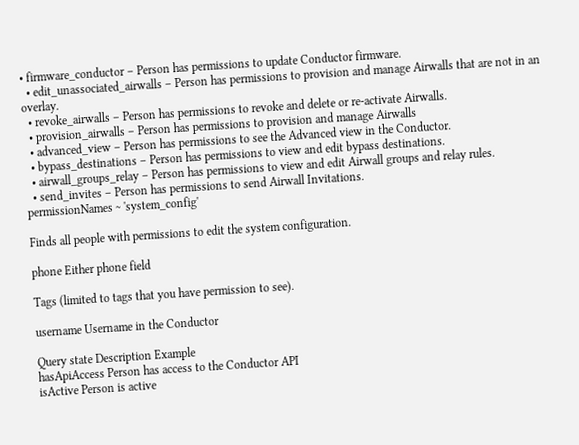• firmware_conductor – Person has permissions to update Conductor firmware.
  • edit_unassociated_airwalls – Person has permissions to provision and manage Airwalls that are not in an overlay.
  • revoke_airwalls – Person has permissions to revoke and delete or re-activate Airwalls.
  • provision_airwalls – Person has permissions to provision and manage Airwalls
  • advanced_view – Person has permissions to see the Advanced view in the Conductor.
  • bypass_destinations – Person has permissions to view and edit bypass destinations.
  • airwall_groups_relay – Person has permissions to view and edit Airwall groups and relay rules.
  • send_invites – Person has permissions to send Airwall Invitations.
permissionNames ~ 'system_config'

Finds all people with permissions to edit the system configuration.

phone Either phone field

Tags (limited to tags that you have permission to see).

username Username in the Conductor

Query state Description Example
hasApiAccess Person has access to the Conductor API
isActive Person is active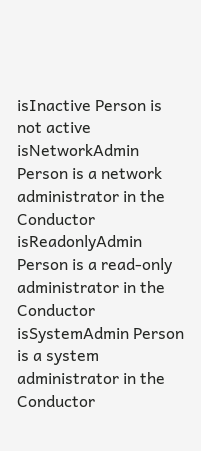isInactive Person is not active
isNetworkAdmin Person is a network administrator in the Conductor
isReadonlyAdmin Person is a read-only administrator in the Conductor
isSystemAdmin Person is a system administrator in the Conductor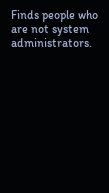Finds people who are not system administrators.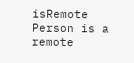isRemote Person is a remote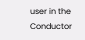user in the Conductor